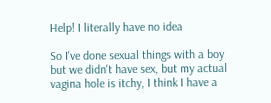Help! I literally have no idea

So I've done sexual things with a boy but we didn't have sex, but my actual vagina hole is itchy, I think I have a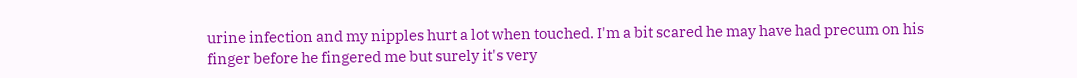urine infection and my nipples hurt a lot when touched. I'm a bit scared he may have had precum on his finger before he fingered me but surely it's very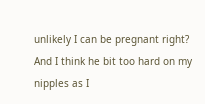unlikely I can be pregnant right? And I think he bit too hard on my nipples as I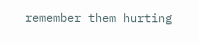remember them hurting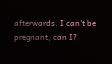afterwards. I can't be pregnant, can I?